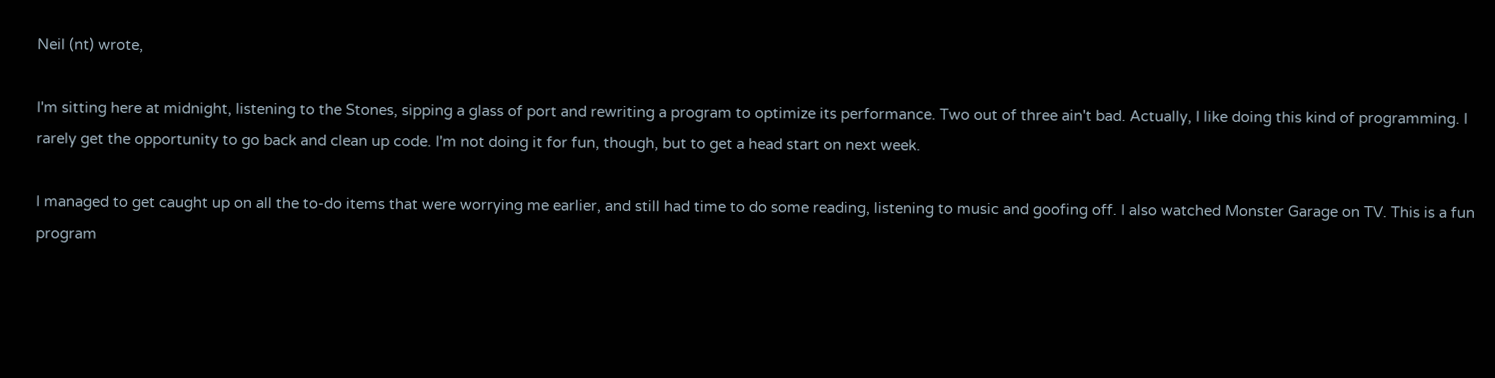Neil (nt) wrote,

I'm sitting here at midnight, listening to the Stones, sipping a glass of port and rewriting a program to optimize its performance. Two out of three ain't bad. Actually, I like doing this kind of programming. I rarely get the opportunity to go back and clean up code. I'm not doing it for fun, though, but to get a head start on next week.

I managed to get caught up on all the to-do items that were worrying me earlier, and still had time to do some reading, listening to music and goofing off. I also watched Monster Garage on TV. This is a fun program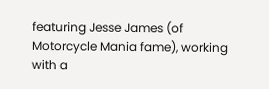featuring Jesse James (of Motorcycle Mania fame), working with a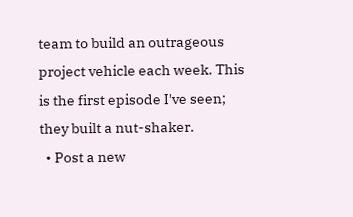team to build an outrageous project vehicle each week. This is the first episode I've seen; they built a nut-shaker.
  • Post a new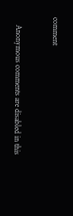comment


    Anonymous comments are disabled in this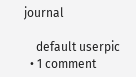journal

    default userpic
  • 1 comment